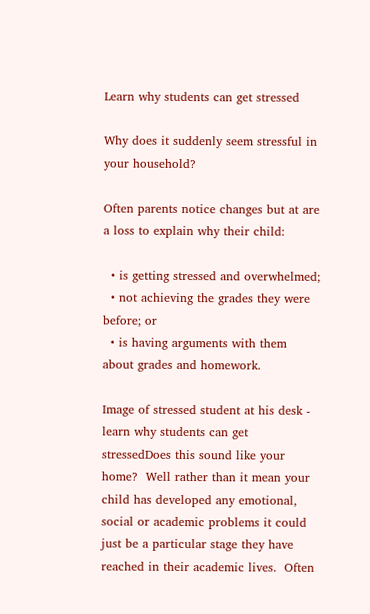Learn why students can get stressed

Why does it suddenly seem stressful in your household?

Often parents notice changes but at are a loss to explain why their child:

  • is getting stressed and overwhelmed;
  • not achieving the grades they were before; or
  • is having arguments with them about grades and homework.

Image of stressed student at his desk - learn why students can get stressedDoes this sound like your home?  Well rather than it mean your child has developed any emotional, social or academic problems it could just be a particular stage they have reached in their academic lives.  Often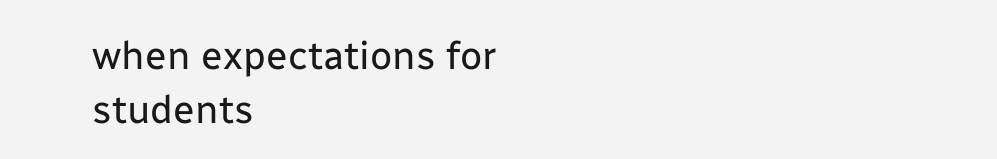when expectations for students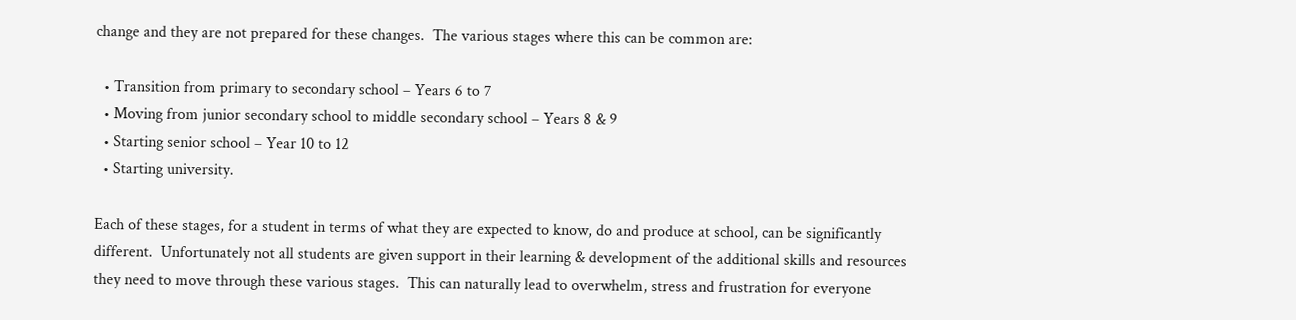change and they are not prepared for these changes.  The various stages where this can be common are:

  • Transition from primary to secondary school – Years 6 to 7
  • Moving from junior secondary school to middle secondary school – Years 8 & 9
  • Starting senior school – Year 10 to 12
  • Starting university.

Each of these stages, for a student in terms of what they are expected to know, do and produce at school, can be significantly different.  Unfortunately not all students are given support in their learning & development of the additional skills and resources they need to move through these various stages.  This can naturally lead to overwhelm, stress and frustration for everyone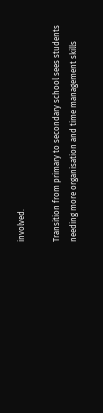involved.

Transition from primary to secondary school sees students needing more organisation and time management skills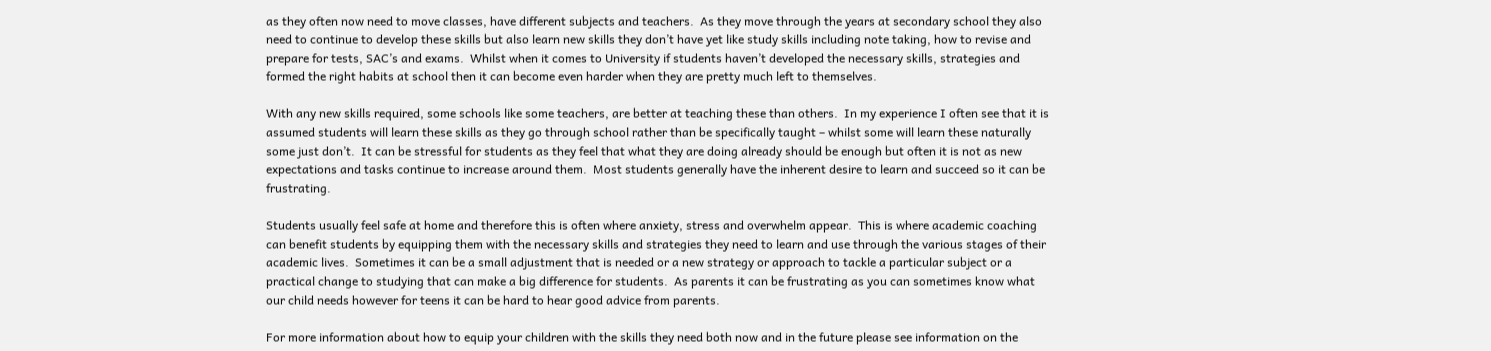as they often now need to move classes, have different subjects and teachers.  As they move through the years at secondary school they also need to continue to develop these skills but also learn new skills they don’t have yet like study skills including note taking, how to revise and prepare for tests, SAC’s and exams.  Whilst when it comes to University if students haven’t developed the necessary skills, strategies and formed the right habits at school then it can become even harder when they are pretty much left to themselves.

With any new skills required, some schools like some teachers, are better at teaching these than others.  In my experience I often see that it is assumed students will learn these skills as they go through school rather than be specifically taught – whilst some will learn these naturally some just don’t.  It can be stressful for students as they feel that what they are doing already should be enough but often it is not as new expectations and tasks continue to increase around them.  Most students generally have the inherent desire to learn and succeed so it can be frustrating.

Students usually feel safe at home and therefore this is often where anxiety, stress and overwhelm appear.  This is where academic coaching can benefit students by equipping them with the necessary skills and strategies they need to learn and use through the various stages of their academic lives.  Sometimes it can be a small adjustment that is needed or a new strategy or approach to tackle a particular subject or a practical change to studying that can make a big difference for students.  As parents it can be frustrating as you can sometimes know what our child needs however for teens it can be hard to hear good advice from parents.

For more information about how to equip your children with the skills they need both now and in the future please see information on the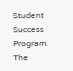Student Success Program.  The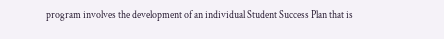program involves the development of an individual Student Success Plan that is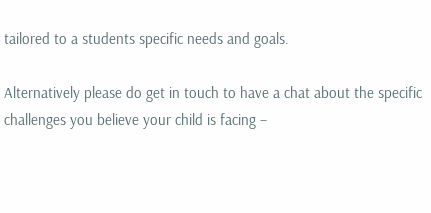tailored to a students specific needs and goals.

Alternatively please do get in touch to have a chat about the specific challenges you believe your child is facing –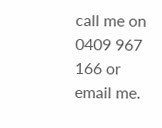call me on 0409 967 166 or email me.